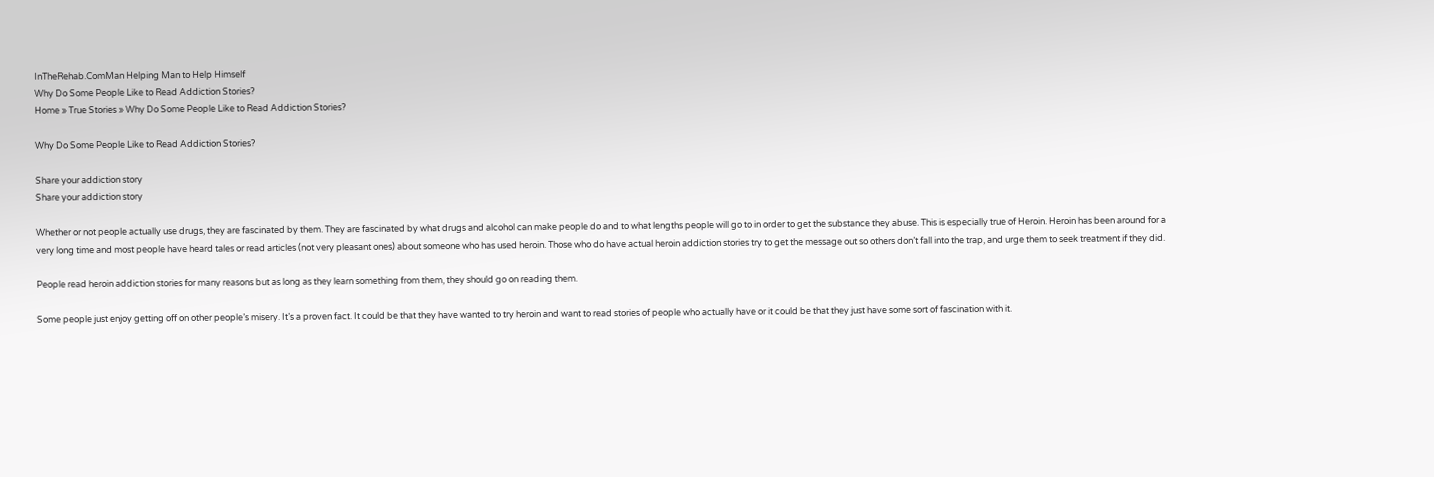InTheRehab.ComMan Helping Man to Help Himself
Why Do Some People Like to Read Addiction Stories?
Home » True Stories » Why Do Some People Like to Read Addiction Stories?

Why Do Some People Like to Read Addiction Stories?

Share your addiction story
Share your addiction story

Whether or not people actually use drugs, they are fascinated by them. They are fascinated by what drugs and alcohol can make people do and to what lengths people will go to in order to get the substance they abuse. This is especially true of Heroin. Heroin has been around for a very long time and most people have heard tales or read articles (not very pleasant ones) about someone who has used heroin. Those who do have actual heroin addiction stories try to get the message out so others don’t fall into the trap, and urge them to seek treatment if they did.

People read heroin addiction stories for many reasons but as long as they learn something from them, they should go on reading them.

Some people just enjoy getting off on other people’s misery. It’s a proven fact. It could be that they have wanted to try heroin and want to read stories of people who actually have or it could be that they just have some sort of fascination with it.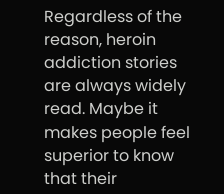Regardless of the reason, heroin addiction stories are always widely read. Maybe it makes people feel superior to know that their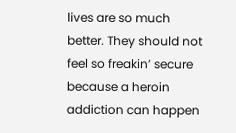lives are so much better. They should not feel so freakin’ secure because a heroin addiction can happen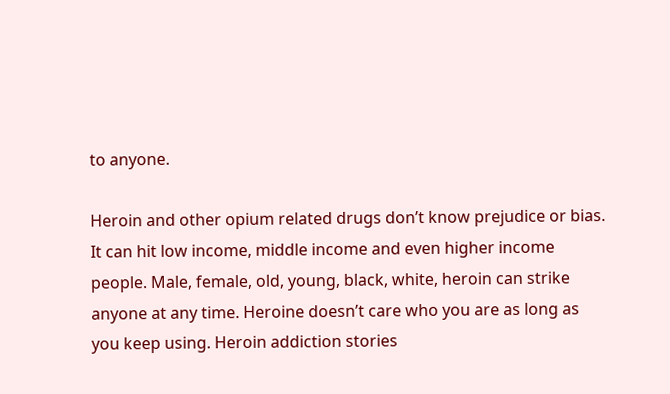to anyone.

Heroin and other opium related drugs don’t know prejudice or bias. It can hit low income, middle income and even higher income people. Male, female, old, young, black, white, heroin can strike anyone at any time. Heroine doesn’t care who you are as long as you keep using. Heroin addiction stories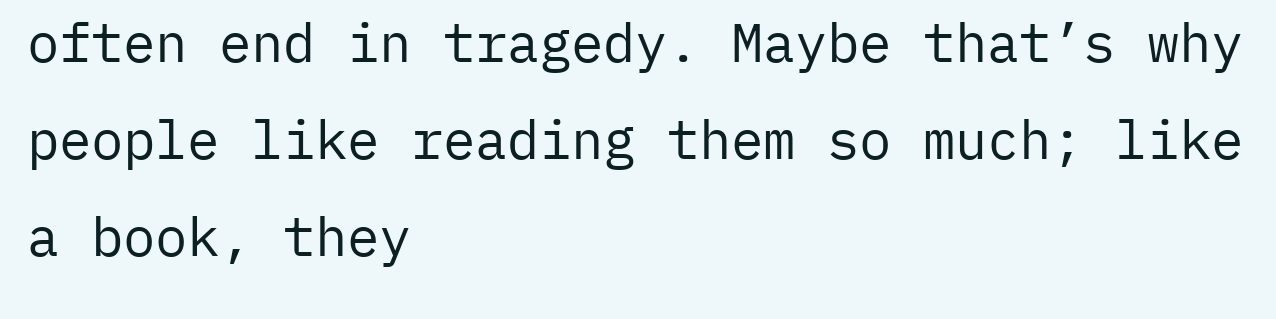often end in tragedy. Maybe that’s why people like reading them so much; like a book, they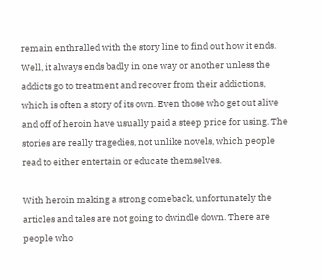remain enthralled with the story line to find out how it ends. Well, it always ends badly in one way or another unless the addicts go to treatment and recover from their addictions, which is often a story of its own. Even those who get out alive and off of heroin have usually paid a steep price for using. The stories are really tragedies, not unlike novels, which people read to either entertain or educate themselves.

With heroin making a strong comeback, unfortunately the articles and tales are not going to dwindle down. There are people who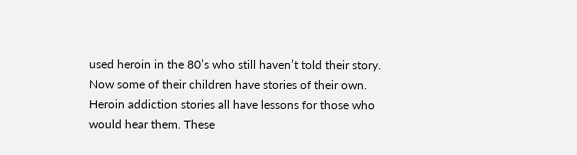used heroin in the 80’s who still haven’t told their story. Now some of their children have stories of their own. Heroin addiction stories all have lessons for those who would hear them. These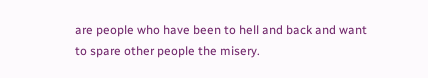are people who have been to hell and back and want to spare other people the misery.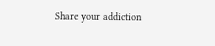Share your addiction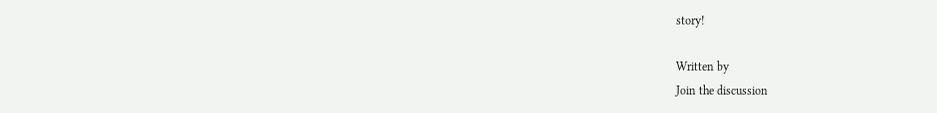story!

Written by
Join the discussion